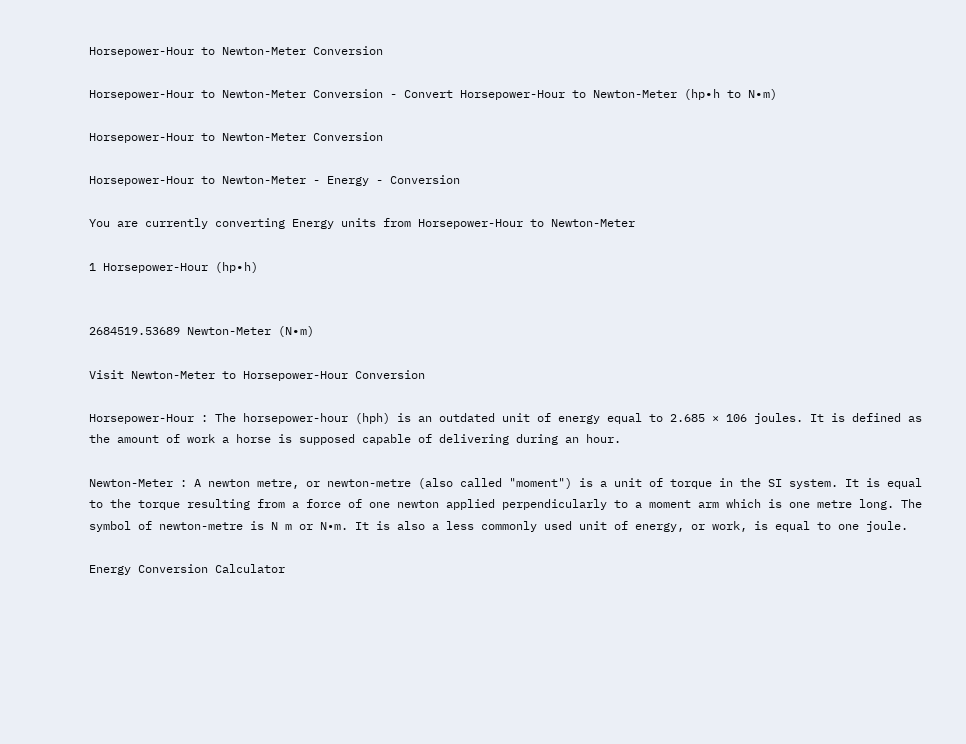Horsepower-Hour to Newton-Meter Conversion

Horsepower-Hour to Newton-Meter Conversion - Convert Horsepower-Hour to Newton-Meter (hp∙h to N∙m)

Horsepower-Hour to Newton-Meter Conversion

Horsepower-Hour to Newton-Meter - Energy - Conversion

You are currently converting Energy units from Horsepower-Hour to Newton-Meter

1 Horsepower-Hour (hp∙h)


2684519.53689 Newton-Meter (N∙m)

Visit Newton-Meter to Horsepower-Hour Conversion

Horsepower-Hour : The horsepower-hour (hph) is an outdated unit of energy equal to 2.685 × 106 joules. It is defined as the amount of work a horse is supposed capable of delivering during an hour.

Newton-Meter : A newton metre, or newton-metre (also called "moment") is a unit of torque in the SI system. It is equal to the torque resulting from a force of one newton applied perpendicularly to a moment arm which is one metre long. The symbol of newton-metre is N m or N•m. It is also a less commonly used unit of energy, or work, is equal to one joule.

Energy Conversion Calculator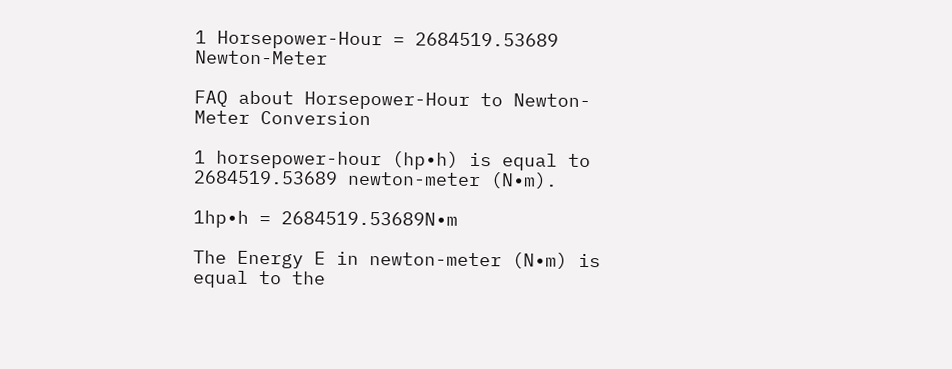1 Horsepower-Hour = 2684519.53689 Newton-Meter

FAQ about Horsepower-Hour to Newton-Meter Conversion

1 horsepower-hour (hp∙h) is equal to 2684519.53689 newton-meter (N∙m).

1hp∙h = 2684519.53689N∙m

The Energy E in newton-meter (N∙m) is equal to the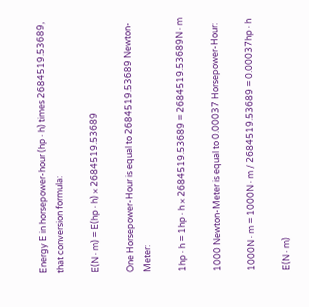Energy E in horsepower-hour (hp∙h) times 2684519.53689, that conversion formula:

E(N∙m) = E(hp∙h) × 2684519.53689

One Horsepower-Hour is equal to 2684519.53689 Newton-Meter:

1hp∙h = 1hp∙h × 2684519.53689 = 2684519.53689N∙m

1000 Newton-Meter is equal to 0.00037 Horsepower-Hour:

1000N∙m = 1000N∙m / 2684519.53689 = 0.00037hp∙h

E(N∙m)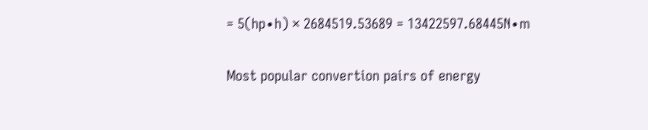= 5(hp∙h) × 2684519.53689 = 13422597.68445N∙m

Most popular convertion pairs of energy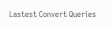Lastest Convert Queries